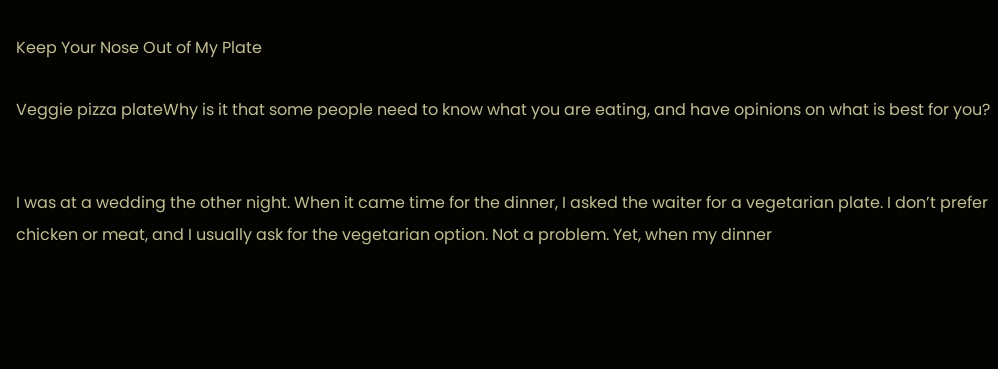Keep Your Nose Out of My Plate

Veggie pizza plateWhy is it that some people need to know what you are eating, and have opinions on what is best for you?


I was at a wedding the other night. When it came time for the dinner, I asked the waiter for a vegetarian plate. I don’t prefer chicken or meat, and I usually ask for the vegetarian option. Not a problem. Yet, when my dinner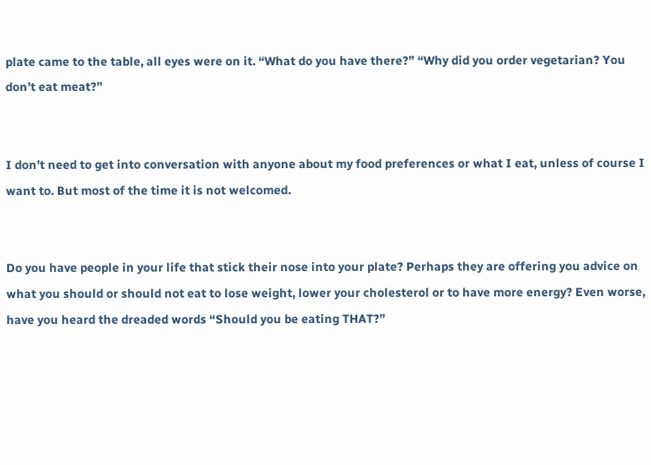plate came to the table, all eyes were on it. “What do you have there?” “Why did you order vegetarian? You don’t eat meat?”


I don’t need to get into conversation with anyone about my food preferences or what I eat, unless of course I want to. But most of the time it is not welcomed.


Do you have people in your life that stick their nose into your plate? Perhaps they are offering you advice on what you should or should not eat to lose weight, lower your cholesterol or to have more energy? Even worse, have you heard the dreaded words “Should you be eating THAT?”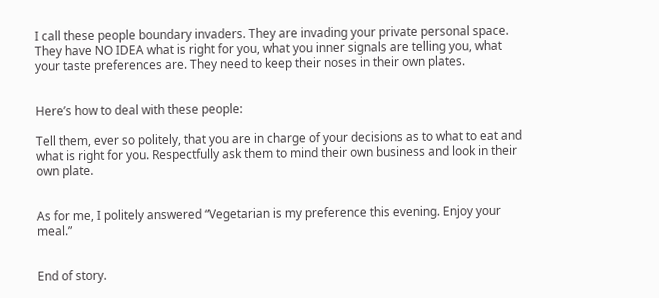I call these people boundary invaders. They are invading your private personal space. They have NO IDEA what is right for you, what you inner signals are telling you, what your taste preferences are. They need to keep their noses in their own plates.


Here’s how to deal with these people:

Tell them, ever so politely, that you are in charge of your decisions as to what to eat and what is right for you. Respectfully ask them to mind their own business and look in their own plate.


As for me, I politely answered “Vegetarian is my preference this evening. Enjoy your meal.”


End of story.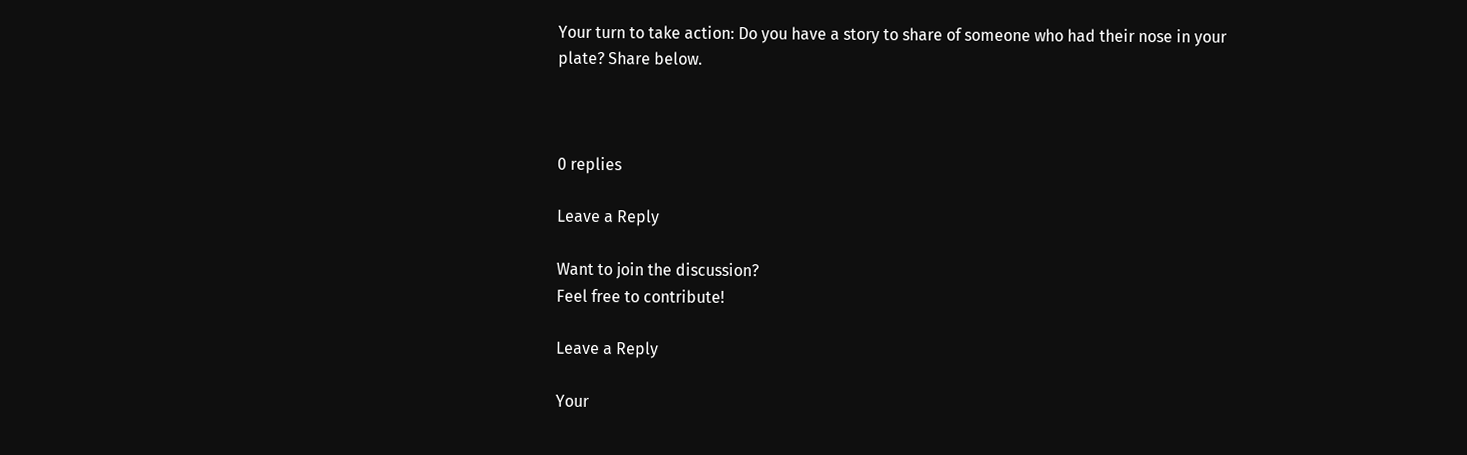Your turn to take action: Do you have a story to share of someone who had their nose in your plate? Share below.



0 replies

Leave a Reply

Want to join the discussion?
Feel free to contribute!

Leave a Reply

Your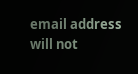email address will not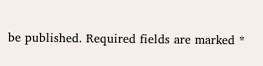be published. Required fields are marked *